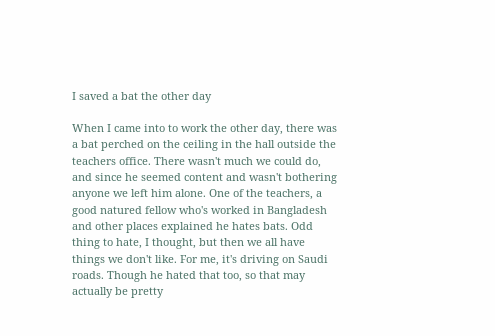I saved a bat the other day

When I came into to work the other day, there was a bat perched on the ceiling in the hall outside the teachers office. There wasn't much we could do, and since he seemed content and wasn't bothering anyone we left him alone. One of the teachers, a good natured fellow who's worked in Bangladesh and other places explained he hates bats. Odd thing to hate, I thought, but then we all have things we don't like. For me, it's driving on Saudi roads. Though he hated that too, so that may actually be pretty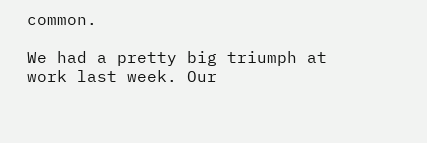common.

We had a pretty big triumph at work last week. Our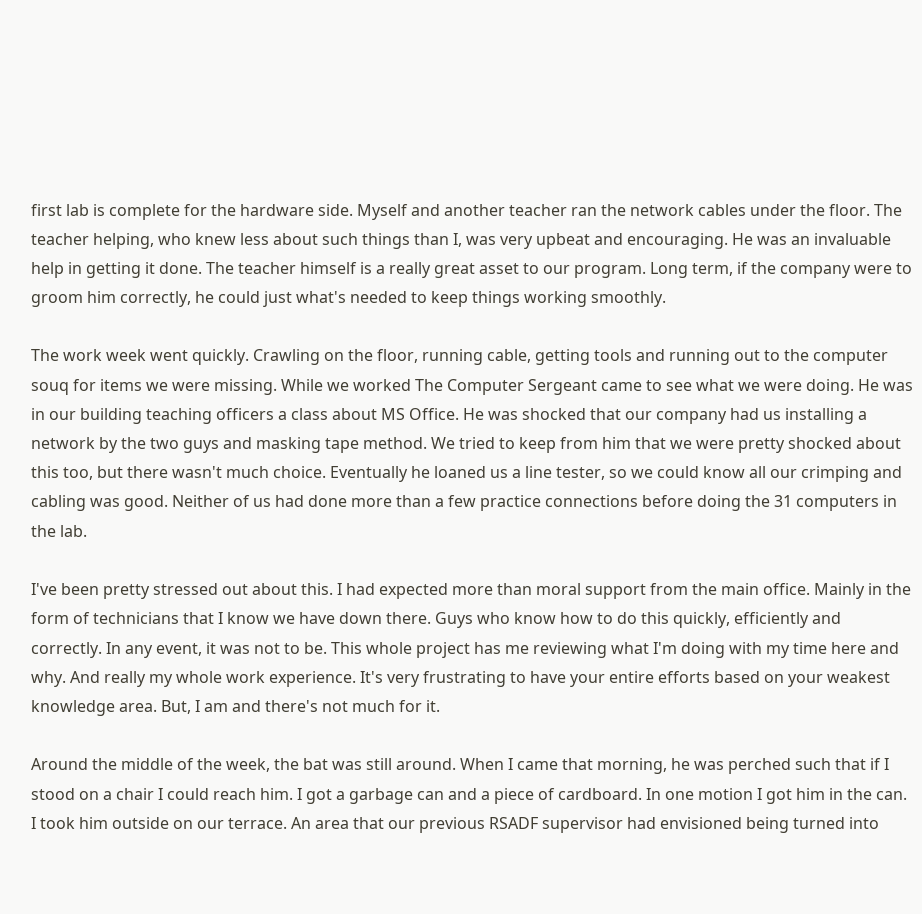first lab is complete for the hardware side. Myself and another teacher ran the network cables under the floor. The teacher helping, who knew less about such things than I, was very upbeat and encouraging. He was an invaluable help in getting it done. The teacher himself is a really great asset to our program. Long term, if the company were to groom him correctly, he could just what's needed to keep things working smoothly.

The work week went quickly. Crawling on the floor, running cable, getting tools and running out to the computer souq for items we were missing. While we worked The Computer Sergeant came to see what we were doing. He was in our building teaching officers a class about MS Office. He was shocked that our company had us installing a network by the two guys and masking tape method. We tried to keep from him that we were pretty shocked about this too, but there wasn't much choice. Eventually he loaned us a line tester, so we could know all our crimping and cabling was good. Neither of us had done more than a few practice connections before doing the 31 computers in the lab.

I've been pretty stressed out about this. I had expected more than moral support from the main office. Mainly in the form of technicians that I know we have down there. Guys who know how to do this quickly, efficiently and correctly. In any event, it was not to be. This whole project has me reviewing what I'm doing with my time here and why. And really my whole work experience. It's very frustrating to have your entire efforts based on your weakest knowledge area. But, I am and there's not much for it.

Around the middle of the week, the bat was still around. When I came that morning, he was perched such that if I stood on a chair I could reach him. I got a garbage can and a piece of cardboard. In one motion I got him in the can. I took him outside on our terrace. An area that our previous RSADF supervisor had envisioned being turned into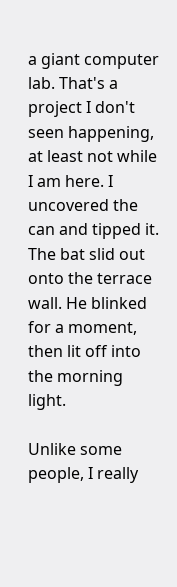a giant computer lab. That's a project I don't seen happening, at least not while I am here. I uncovered the can and tipped it. The bat slid out onto the terrace wall. He blinked for a moment, then lit off into the morning light.

Unlike some people, I really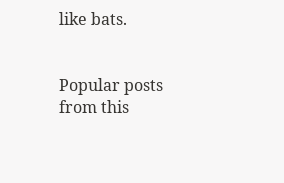like bats.


Popular posts from this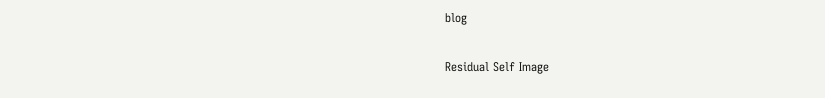blog


Residual Self Image